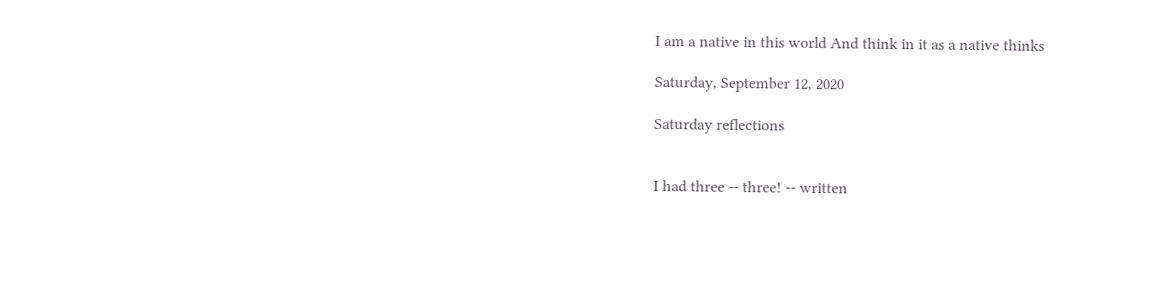I am a native in this world And think in it as a native thinks

Saturday, September 12, 2020

Saturday reflections


I had three -- three! -- written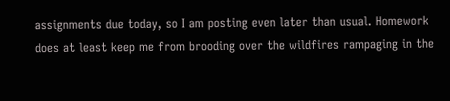assignments due today, so I am posting even later than usual. Homework does at least keep me from brooding over the wildfires rampaging in the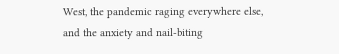West, the pandemic raging everywhere else, and the anxiety and nail-biting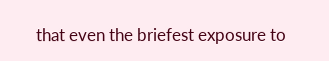that even the briefest exposure to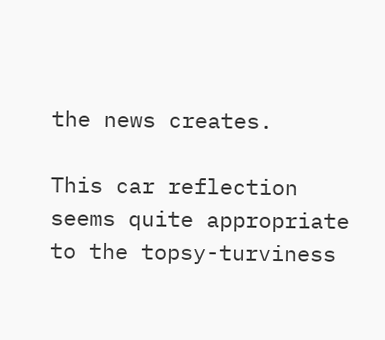the news creates.

This car reflection seems quite appropriate to the topsy-turviness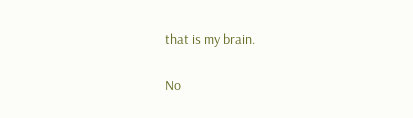that is my brain.

No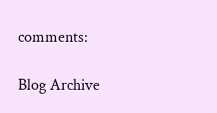comments:

Blog Archive